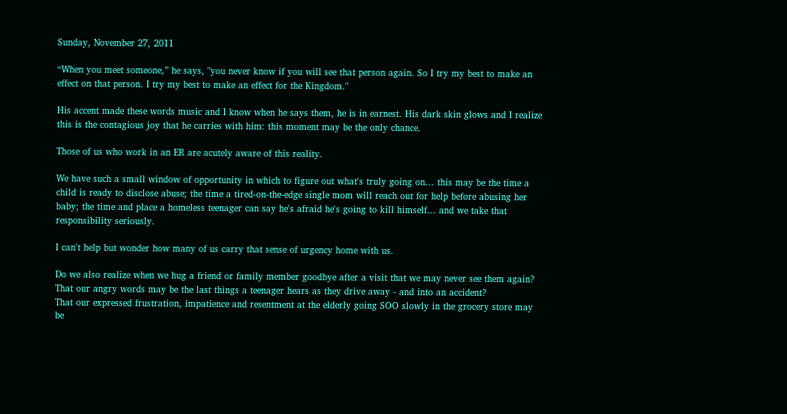Sunday, November 27, 2011

“When you meet someone,” he says, "you never know if you will see that person again. So I try my best to make an effect on that person. I try my best to make an effect for the Kingdom."

His accent made these words music and I know when he says them, he is in earnest. His dark skin glows and I realize this is the contagious joy that he carries with him: this moment may be the only chance.

Those of us who work in an ER are acutely aware of this reality.

We have such a small window of opportunity in which to figure out what's truly going on... this may be the time a child is ready to disclose abuse; the time a tired-on-the-edge single mom will reach out for help before abusing her baby; the time and place a homeless teenager can say he's afraid he's going to kill himself... and we take that responsibility seriously.

I can't help but wonder how many of us carry that sense of urgency home with us.

Do we also realize when we hug a friend or family member goodbye after a visit that we may never see them again?
That our angry words may be the last things a teenager hears as they drive away - and into an accident?
That our expressed frustration, impatience and resentment at the elderly going SOO slowly in the grocery store may be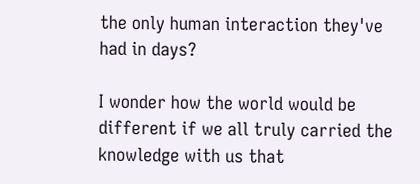the only human interaction they've had in days?

I wonder how the world would be different if we all truly carried the knowledge with us that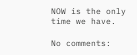NOW is the only time we have.

No comments: